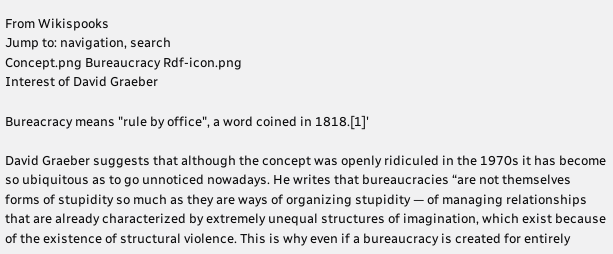From Wikispooks
Jump to: navigation, search
Concept.png Bureaucracy Rdf-icon.png
Interest of David Graeber

Bureacracy means "rule by office", a word coined in 1818.[1]'

David Graeber suggests that although the concept was openly ridiculed in the 1970s it has become so ubiquitous as to go unnoticed nowadays. He writes that bureaucracies “are not themselves forms of stupidity so much as they are ways of organizing stupidity — of managing relationships that are already characterized by extremely unequal structures of imagination, which exist because of the existence of structural violence. This is why even if a bureaucracy is created for entirely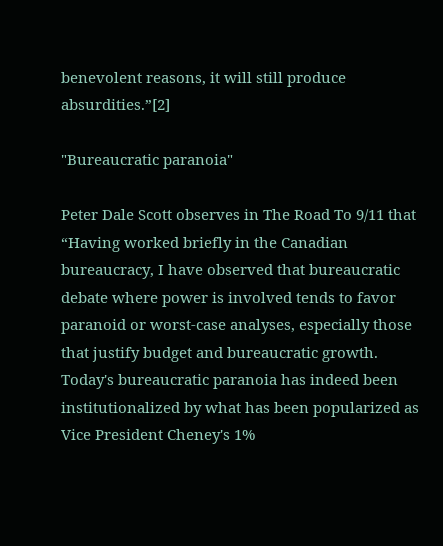benevolent reasons, it will still produce absurdities.”[2]

"Bureaucratic paranoia"

Peter Dale Scott observes in The Road To 9/11 that “Having worked briefly in the Canadian bureaucracy, I have observed that bureaucratic debate where power is involved tends to favor paranoid or worst-case analyses, especially those that justify budget and bureaucratic growth. Today's bureaucratic paranoia has indeed been institutionalized by what has been popularized as Vice President Cheney's 1%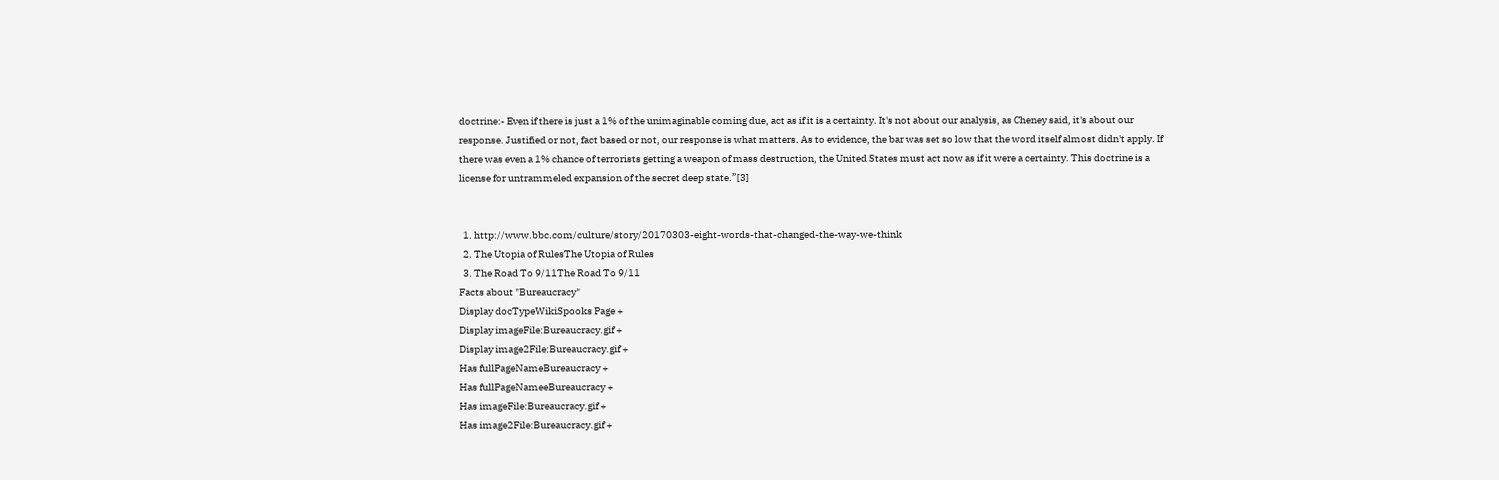doctrine:- Even if there is just a 1% of the unimaginable coming due, act as if it is a certainty. It's not about our analysis, as Cheney said, it's about our response. Justified or not, fact based or not, our response is what matters. As to evidence, the bar was set so low that the word itself almost didn't apply. If there was even a 1% chance of terrorists getting a weapon of mass destruction, the United States must act now as if it were a certainty. This doctrine is a license for untrammeled expansion of the secret deep state.”[3]


  1. http://www.bbc.com/culture/story/20170303-eight-words-that-changed-the-way-we-think
  2. The Utopia of RulesThe Utopia of Rules
  3. The Road To 9/11The Road To 9/11
Facts about "Bureaucracy"
Display docTypeWikiSpooks Page +
Display imageFile:Bureaucracy.gif +
Display image2File:Bureaucracy.gif +
Has fullPageNameBureaucracy +
Has fullPageNameeBureaucracy +
Has imageFile:Bureaucracy.gif +
Has image2File:Bureaucracy.gif +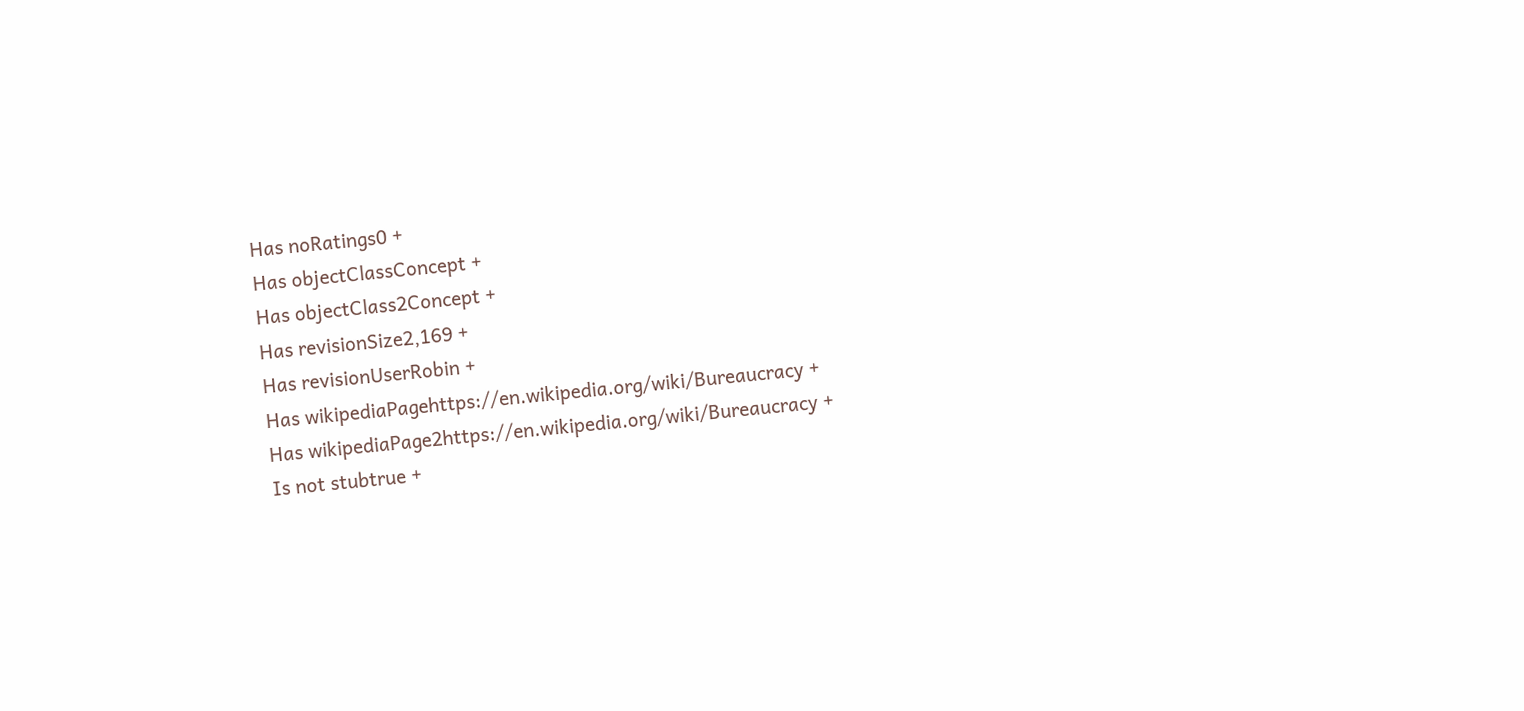Has noRatings0 +
Has objectClassConcept +
Has objectClass2Concept +
Has revisionSize2,169 +
Has revisionUserRobin +
Has wikipediaPagehttps://en.wikipedia.org/wiki/Bureaucracy +
Has wikipediaPage2https://en.wikipedia.org/wiki/Bureaucracy +
Is not stubtrue +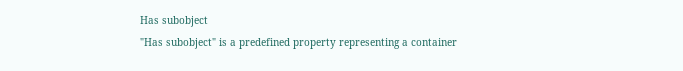Has subobject
"Has subobject" is a predefined property representing a container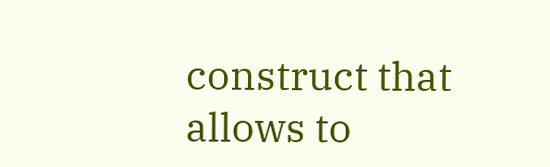construct that allows to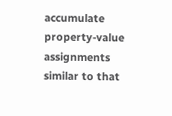accumulate property-value assignments similar to that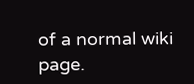of a normal wiki page.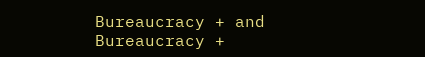Bureaucracy + and Bureaucracy +